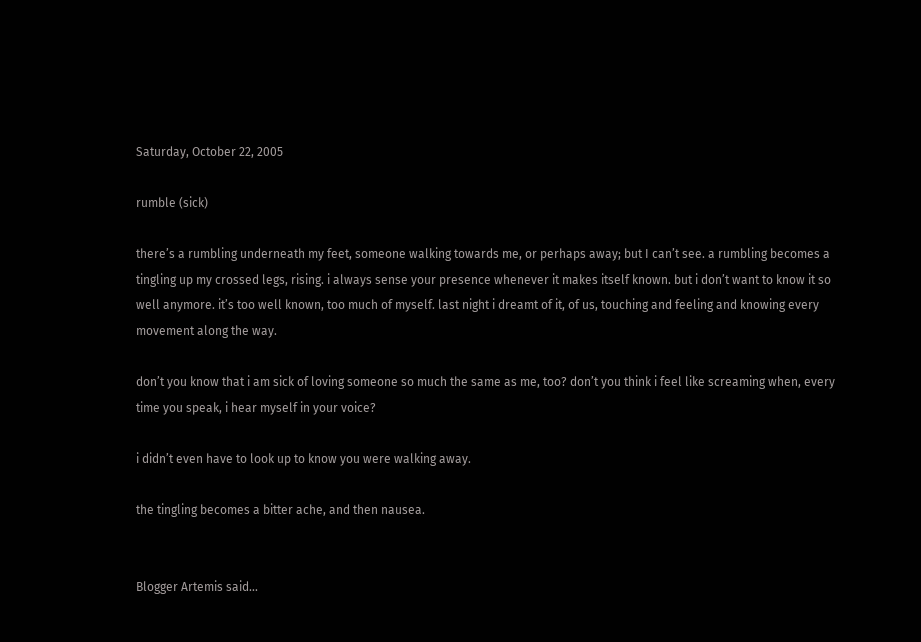Saturday, October 22, 2005

rumble (sick)

there’s a rumbling underneath my feet, someone walking towards me, or perhaps away; but I can’t see. a rumbling becomes a tingling up my crossed legs, rising. i always sense your presence whenever it makes itself known. but i don’t want to know it so well anymore. it’s too well known, too much of myself. last night i dreamt of it, of us, touching and feeling and knowing every movement along the way.

don’t you know that i am sick of loving someone so much the same as me, too? don’t you think i feel like screaming when, every time you speak, i hear myself in your voice?

i didn’t even have to look up to know you were walking away.

the tingling becomes a bitter ache, and then nausea.


Blogger Artemis said...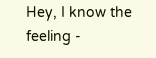Hey, I know the feeling -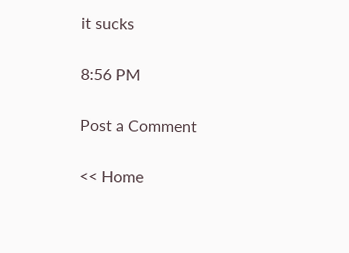it sucks

8:56 PM

Post a Comment

<< Home